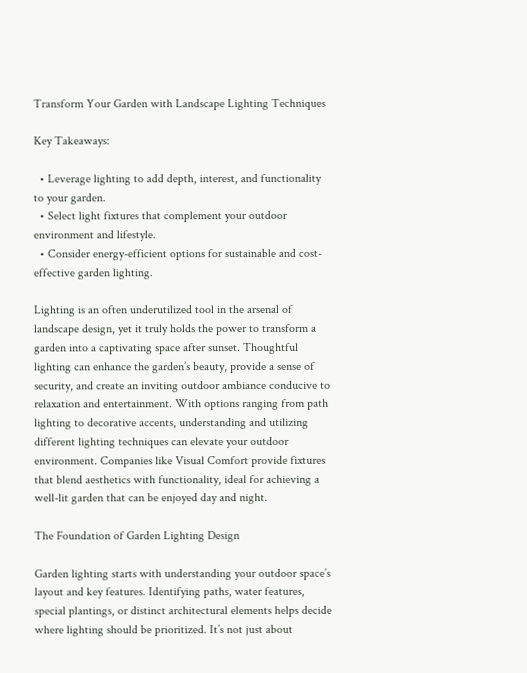Transform Your Garden with Landscape Lighting Techniques

Key Takeaways:

  • Leverage lighting to add depth, interest, and functionality to your garden.
  • Select light fixtures that complement your outdoor environment and lifestyle.
  • Consider energy-efficient options for sustainable and cost-effective garden lighting.

Lighting is an often underutilized tool in the arsenal of landscape design, yet it truly holds the power to transform a garden into a captivating space after sunset. Thoughtful lighting can enhance the garden’s beauty, provide a sense of security, and create an inviting outdoor ambiance conducive to relaxation and entertainment. With options ranging from path lighting to decorative accents, understanding and utilizing different lighting techniques can elevate your outdoor environment. Companies like Visual Comfort provide fixtures that blend aesthetics with functionality, ideal for achieving a well-lit garden that can be enjoyed day and night.

The Foundation of Garden Lighting Design

Garden lighting starts with understanding your outdoor space’s layout and key features. Identifying paths, water features, special plantings, or distinct architectural elements helps decide where lighting should be prioritized. It’s not just about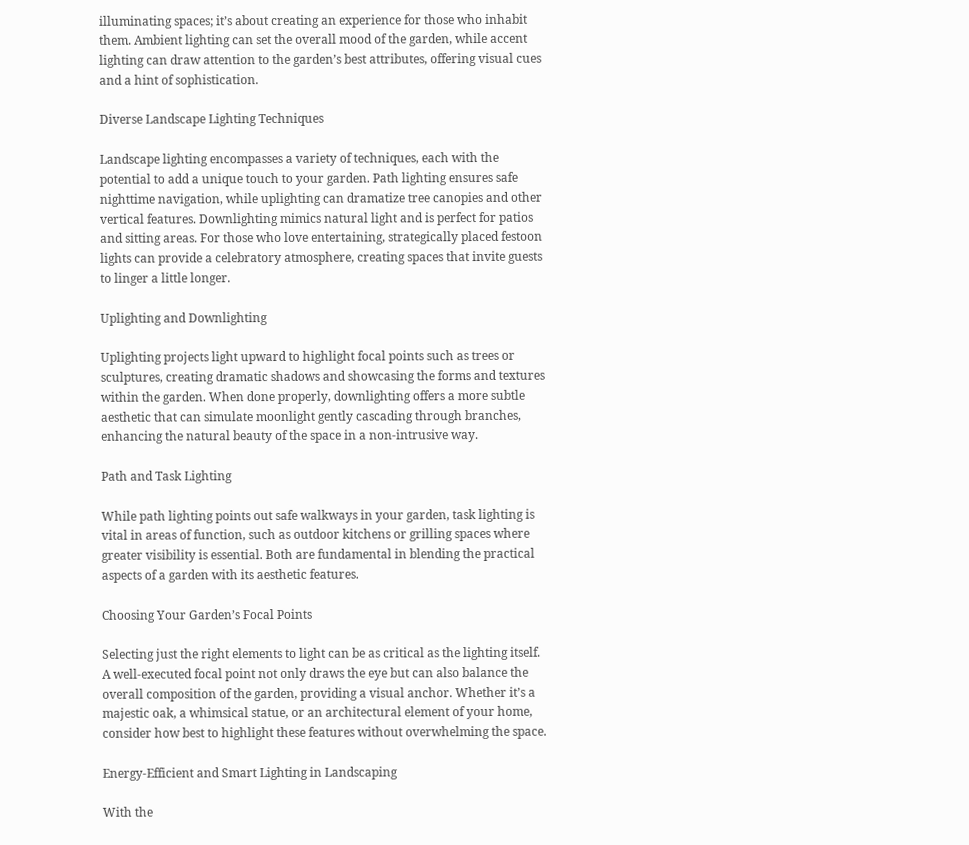illuminating spaces; it’s about creating an experience for those who inhabit them. Ambient lighting can set the overall mood of the garden, while accent lighting can draw attention to the garden’s best attributes, offering visual cues and a hint of sophistication.

Diverse Landscape Lighting Techniques

Landscape lighting encompasses a variety of techniques, each with the potential to add a unique touch to your garden. Path lighting ensures safe nighttime navigation, while uplighting can dramatize tree canopies and other vertical features. Downlighting mimics natural light and is perfect for patios and sitting areas. For those who love entertaining, strategically placed festoon lights can provide a celebratory atmosphere, creating spaces that invite guests to linger a little longer.

Uplighting and Downlighting

Uplighting projects light upward to highlight focal points such as trees or sculptures, creating dramatic shadows and showcasing the forms and textures within the garden. When done properly, downlighting offers a more subtle aesthetic that can simulate moonlight gently cascading through branches, enhancing the natural beauty of the space in a non-intrusive way.

Path and Task Lighting

While path lighting points out safe walkways in your garden, task lighting is vital in areas of function, such as outdoor kitchens or grilling spaces where greater visibility is essential. Both are fundamental in blending the practical aspects of a garden with its aesthetic features.

Choosing Your Garden’s Focal Points

Selecting just the right elements to light can be as critical as the lighting itself. A well-executed focal point not only draws the eye but can also balance the overall composition of the garden, providing a visual anchor. Whether it’s a majestic oak, a whimsical statue, or an architectural element of your home, consider how best to highlight these features without overwhelming the space.

Energy-Efficient and Smart Lighting in Landscaping

With the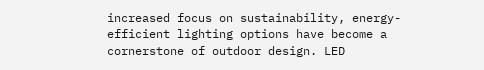increased focus on sustainability, energy-efficient lighting options have become a cornerstone of outdoor design. LED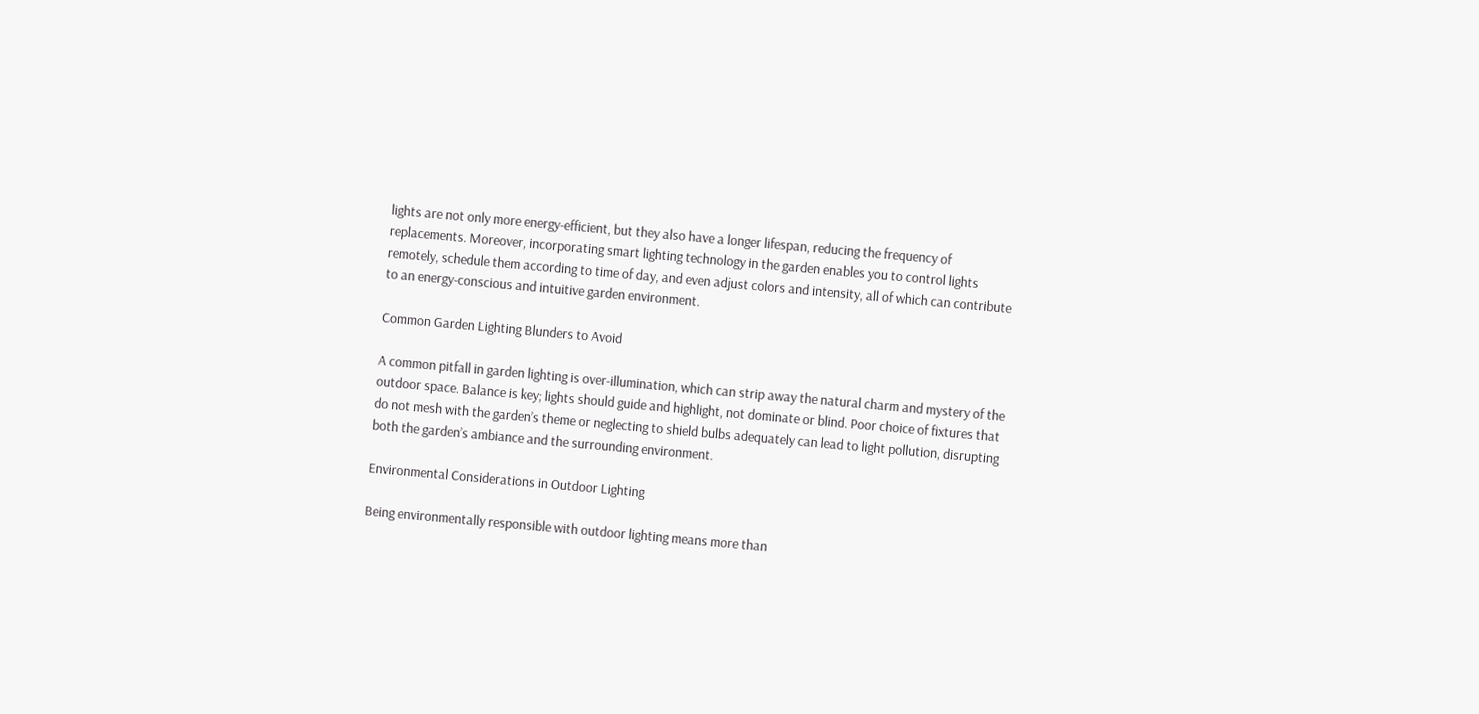lights are not only more energy-efficient, but they also have a longer lifespan, reducing the frequency of replacements. Moreover, incorporating smart lighting technology in the garden enables you to control lights remotely, schedule them according to time of day, and even adjust colors and intensity, all of which can contribute to an energy-conscious and intuitive garden environment.

Common Garden Lighting Blunders to Avoid

A common pitfall in garden lighting is over-illumination, which can strip away the natural charm and mystery of the outdoor space. Balance is key; lights should guide and highlight, not dominate or blind. Poor choice of fixtures that do not mesh with the garden’s theme or neglecting to shield bulbs adequately can lead to light pollution, disrupting both the garden’s ambiance and the surrounding environment.

Environmental Considerations in Outdoor Lighting

Being environmentally responsible with outdoor lighting means more than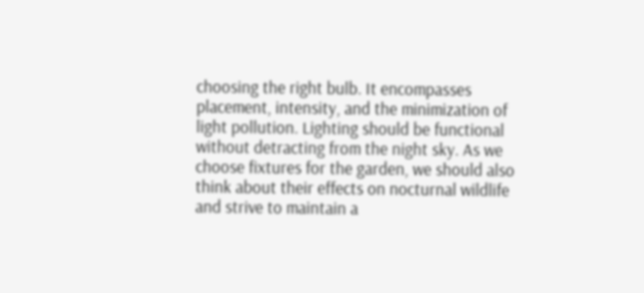choosing the right bulb. It encompasses placement, intensity, and the minimization of light pollution. Lighting should be functional without detracting from the night sky. As we choose fixtures for the garden, we should also think about their effects on nocturnal wildlife and strive to maintain a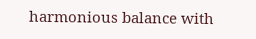harmonious balance with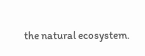the natural ecosystem.